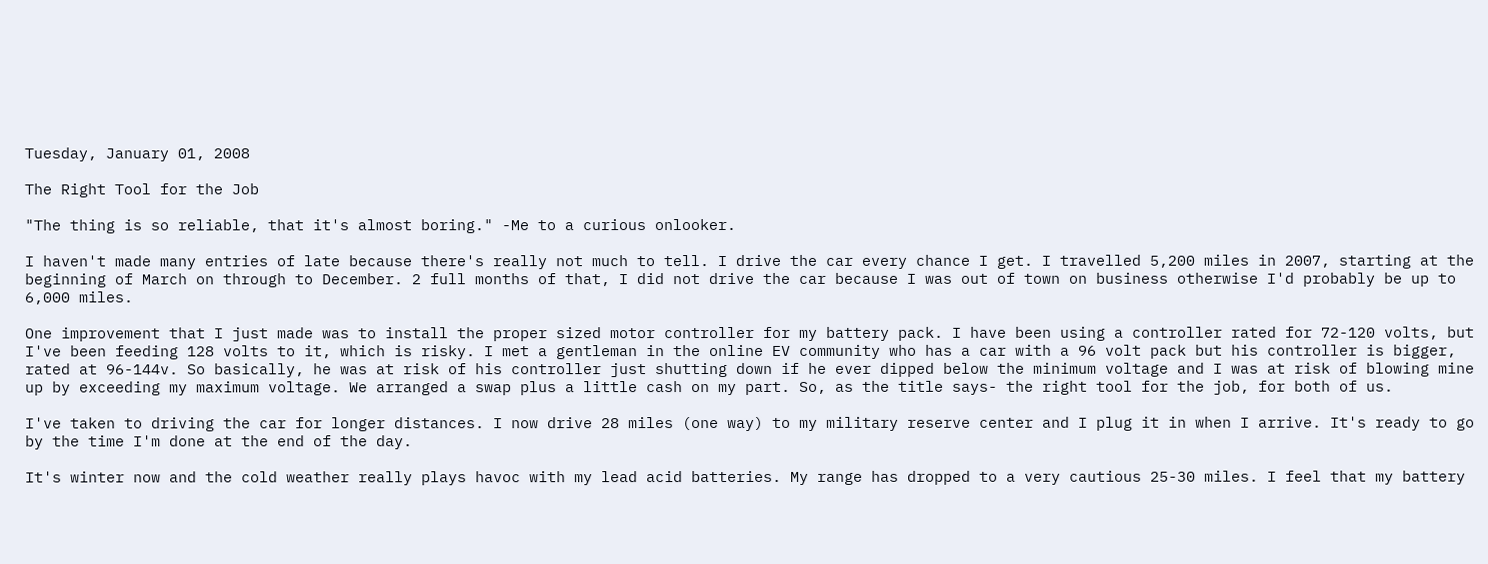Tuesday, January 01, 2008

The Right Tool for the Job

"The thing is so reliable, that it's almost boring." -Me to a curious onlooker.

I haven't made many entries of late because there's really not much to tell. I drive the car every chance I get. I travelled 5,200 miles in 2007, starting at the beginning of March on through to December. 2 full months of that, I did not drive the car because I was out of town on business otherwise I'd probably be up to 6,000 miles.

One improvement that I just made was to install the proper sized motor controller for my battery pack. I have been using a controller rated for 72-120 volts, but I've been feeding 128 volts to it, which is risky. I met a gentleman in the online EV community who has a car with a 96 volt pack but his controller is bigger, rated at 96-144v. So basically, he was at risk of his controller just shutting down if he ever dipped below the minimum voltage and I was at risk of blowing mine up by exceeding my maximum voltage. We arranged a swap plus a little cash on my part. So, as the title says- the right tool for the job, for both of us.

I've taken to driving the car for longer distances. I now drive 28 miles (one way) to my military reserve center and I plug it in when I arrive. It's ready to go by the time I'm done at the end of the day.

It's winter now and the cold weather really plays havoc with my lead acid batteries. My range has dropped to a very cautious 25-30 miles. I feel that my battery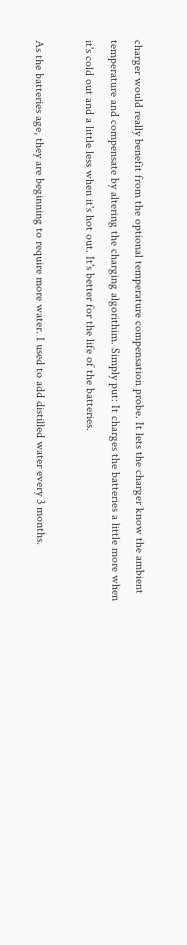charger would really benefit from the optional temperature compensation probe. It lets the charger know the ambient temperature and compensate by altering the charging algorithim. Simply put: It charges the batteries a little more when it's cold out and a little less when it's hot out. It's better for the life of the batteries.

As the batteries age, they are beginning to require more water. I used to add distilled water every 3 months.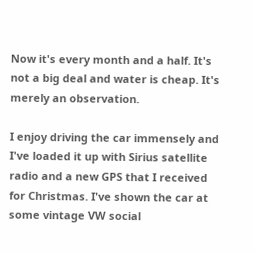Now it's every month and a half. It's not a big deal and water is cheap. It's merely an observation.

I enjoy driving the car immensely and I've loaded it up with Sirius satellite radio and a new GPS that I received for Christmas. I've shown the car at some vintage VW social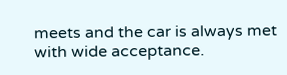meets and the car is always met with wide acceptance.